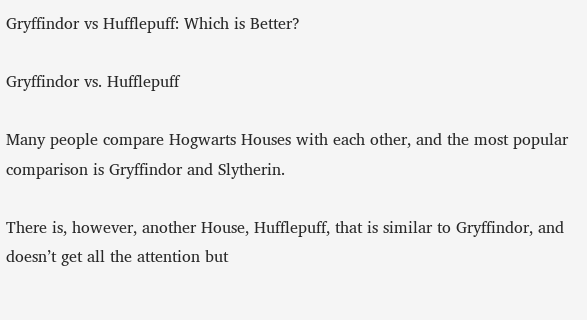Gryffindor vs Hufflepuff: Which is Better?

Gryffindor vs. Hufflepuff

Many people compare Hogwarts Houses with each other, and the most popular comparison is Gryffindor and Slytherin.

There is, however, another House, Hufflepuff, that is similar to Gryffindor, and doesn’t get all the attention but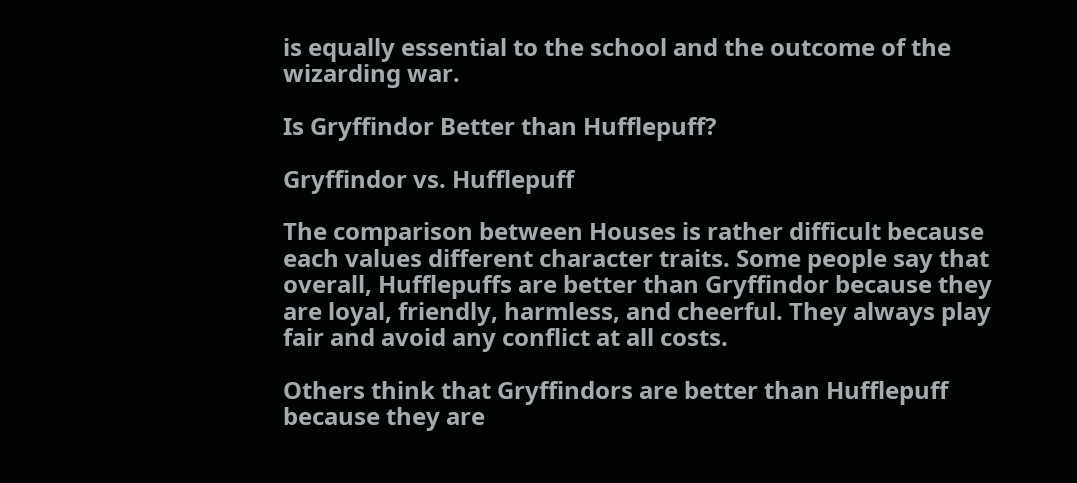is equally essential to the school and the outcome of the wizarding war.

Is Gryffindor Better than Hufflepuff?

Gryffindor vs. Hufflepuff

The comparison between Houses is rather difficult because each values different character traits. Some people say that overall, Hufflepuffs are better than Gryffindor because they are loyal, friendly, harmless, and cheerful. They always play fair and avoid any conflict at all costs.

Others think that Gryffindors are better than Hufflepuff because they are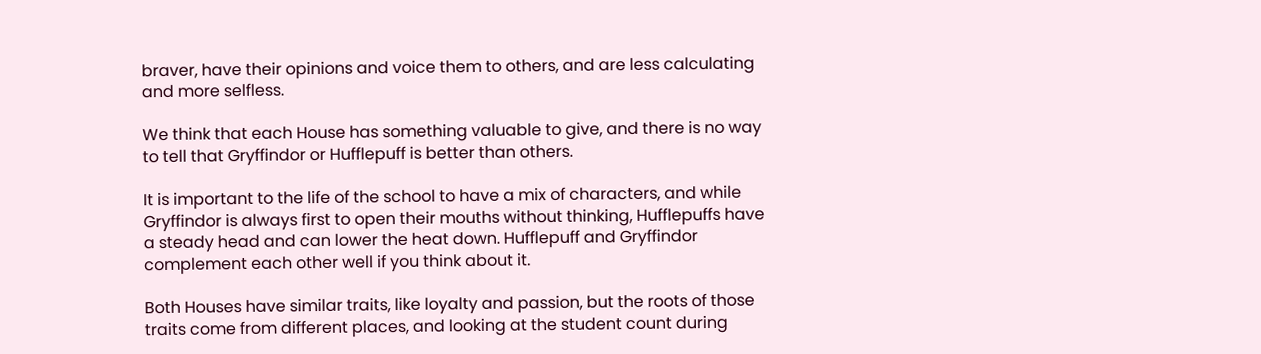braver, have their opinions and voice them to others, and are less calculating and more selfless.

We think that each House has something valuable to give, and there is no way to tell that Gryffindor or Hufflepuff is better than others.

It is important to the life of the school to have a mix of characters, and while Gryffindor is always first to open their mouths without thinking, Hufflepuffs have a steady head and can lower the heat down. Hufflepuff and Gryffindor complement each other well if you think about it.

Both Houses have similar traits, like loyalty and passion, but the roots of those traits come from different places, and looking at the student count during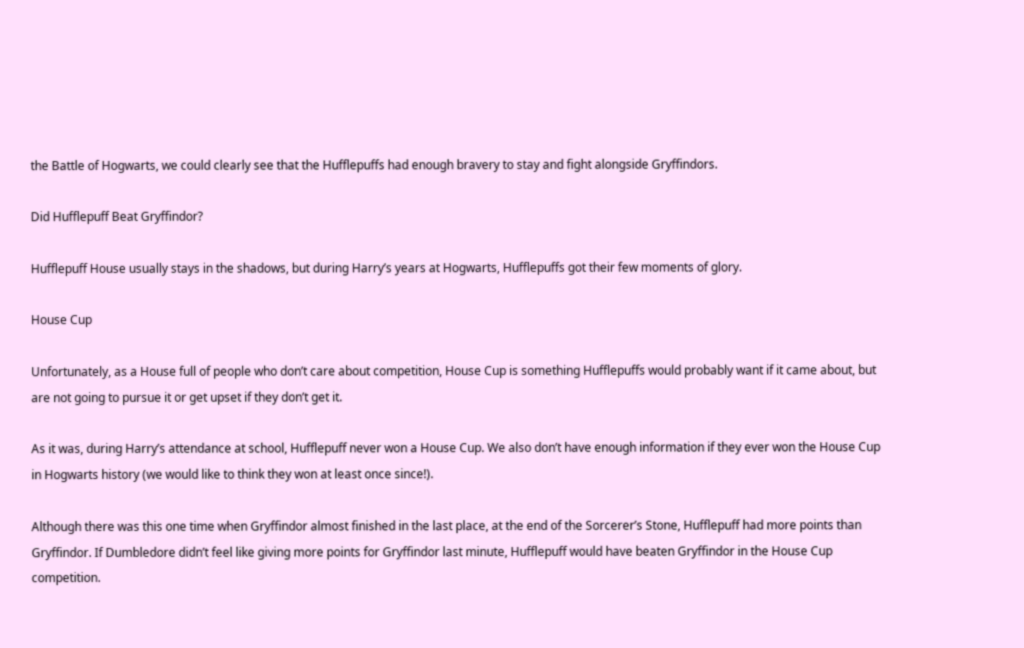the Battle of Hogwarts, we could clearly see that the Hufflepuffs had enough bravery to stay and fight alongside Gryffindors.

Did Hufflepuff Beat Gryffindor?

Hufflepuff House usually stays in the shadows, but during Harry’s years at Hogwarts, Hufflepuffs got their few moments of glory.

House Cup

Unfortunately, as a House full of people who don’t care about competition, House Cup is something Hufflepuffs would probably want if it came about, but are not going to pursue it or get upset if they don’t get it.

As it was, during Harry’s attendance at school, Hufflepuff never won a House Cup. We also don’t have enough information if they ever won the House Cup in Hogwarts history (we would like to think they won at least once since!).

Although there was this one time when Gryffindor almost finished in the last place, at the end of the Sorcerer’s Stone, Hufflepuff had more points than Gryffindor. If Dumbledore didn’t feel like giving more points for Gryffindor last minute, Hufflepuff would have beaten Gryffindor in the House Cup competition.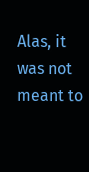Alas, it was not meant to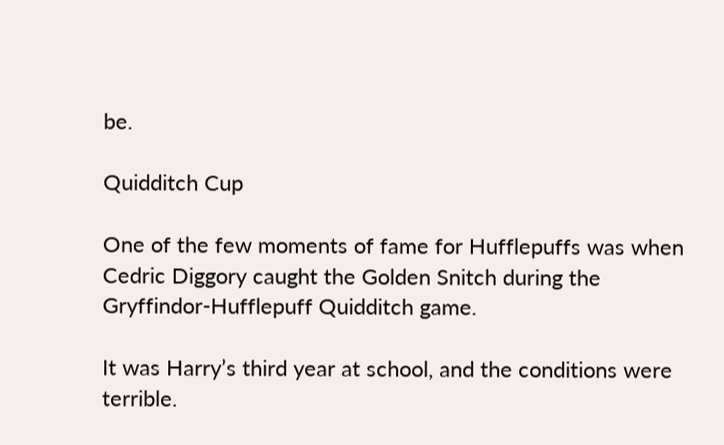be.

Quidditch Cup

One of the few moments of fame for Hufflepuffs was when Cedric Diggory caught the Golden Snitch during the Gryffindor-Hufflepuff Quidditch game.

It was Harry’s third year at school, and the conditions were terrible.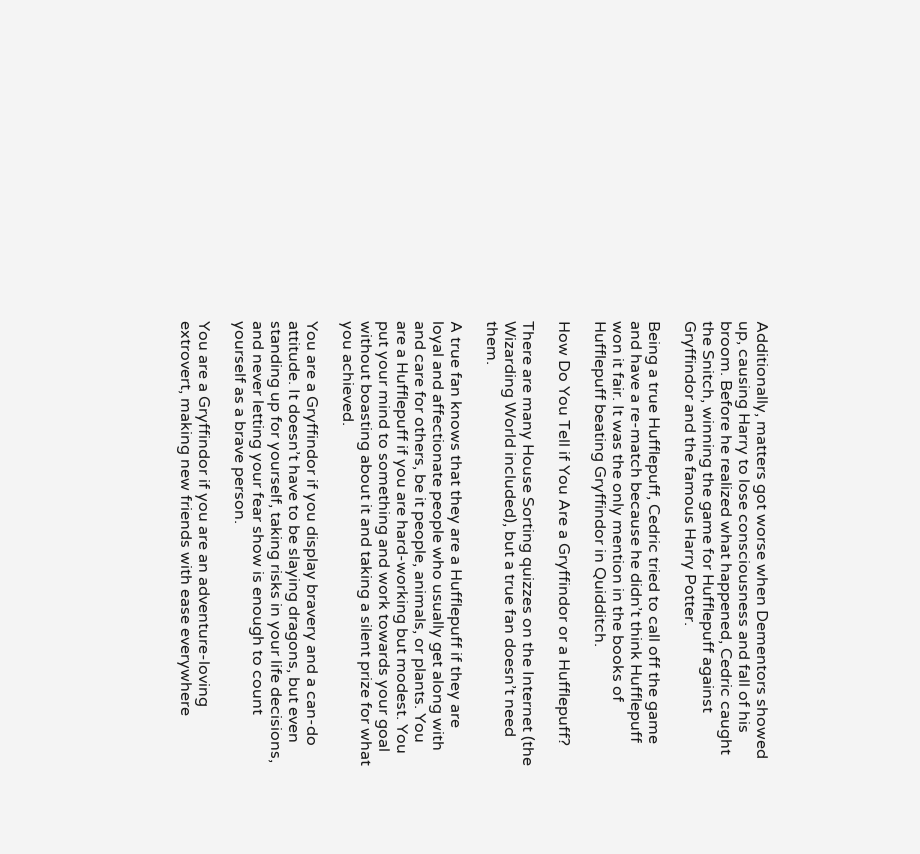Additionally, matters got worse when Dementors showed up, causing Harry to lose consciousness and fall of his broom. Before he realized what happened, Cedric caught the Snitch, winning the game for Hufflepuff against Gryffindor and the famous Harry Potter.

Being a true Hufflepuff, Cedric tried to call off the game and have a re-match because he didn’t think Hufflepuff won it fair. It was the only mention in the books of Hufflepuff beating Gryffindor in Quidditch.

How Do You Tell if You Are a Gryffindor or a Hufflepuff?

There are many House Sorting quizzes on the Internet (the Wizarding World included), but a true fan doesn’t need them.

A true fan knows that they are a Hufflepuff if they are loyal and affectionate people who usually get along with and care for others, be it people, animals, or plants. You are a Hufflepuff if you are hard-working but modest. You put your mind to something and work towards your goal without boasting about it and taking a silent prize for what you achieved.

You are a Gryffindor if you display bravery and a can-do attitude. It doesn’t have to be slaying dragons, but even standing up for yourself, taking risks in your life decisions, and never letting your fear show is enough to count yourself as a brave person.

You are a Gryffindor if you are an adventure-loving extrovert, making new friends with ease everywhere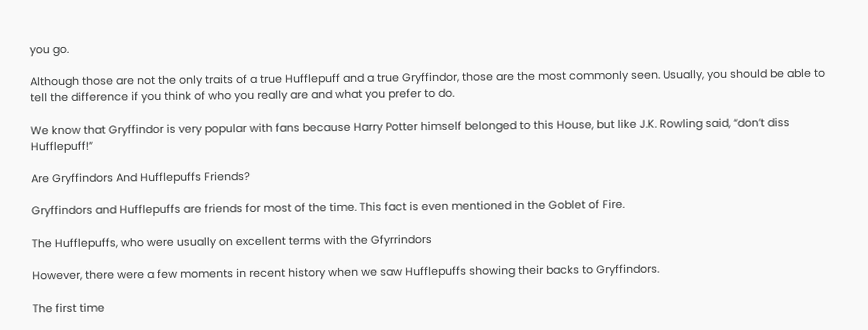you go.

Although those are not the only traits of a true Hufflepuff and a true Gryffindor, those are the most commonly seen. Usually, you should be able to tell the difference if you think of who you really are and what you prefer to do.

We know that Gryffindor is very popular with fans because Harry Potter himself belonged to this House, but like J.K. Rowling said, “don’t diss Hufflepuff!”

Are Gryffindors And Hufflepuffs Friends?

Gryffindors and Hufflepuffs are friends for most of the time. This fact is even mentioned in the Goblet of Fire.

The Hufflepuffs, who were usually on excellent terms with the Gfyrrindors

However, there were a few moments in recent history when we saw Hufflepuffs showing their backs to Gryffindors.

The first time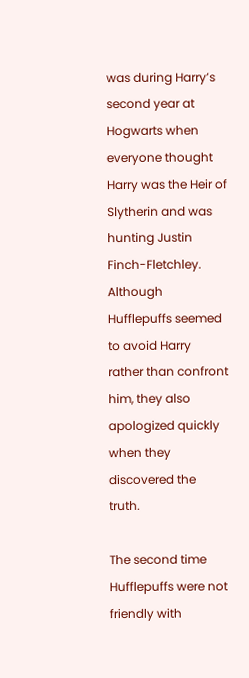was during Harry’s second year at Hogwarts when everyone thought Harry was the Heir of Slytherin and was hunting Justin Finch-Fletchley. Although Hufflepuffs seemed to avoid Harry rather than confront him, they also apologized quickly when they discovered the truth.

The second time Hufflepuffs were not friendly with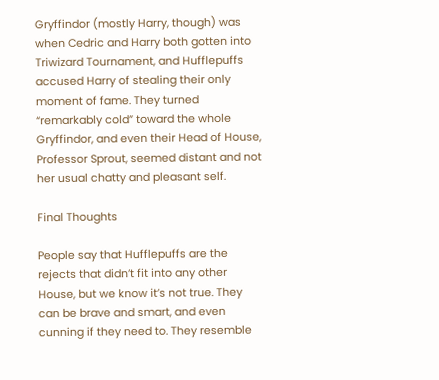Gryffindor (mostly Harry, though) was when Cedric and Harry both gotten into Triwizard Tournament, and Hufflepuffs accused Harry of stealing their only moment of fame. They turned “remarkably cold” toward the whole Gryffindor, and even their Head of House, Professor Sprout, seemed distant and not her usual chatty and pleasant self.

Final Thoughts

People say that Hufflepuffs are the rejects that didn’t fit into any other House, but we know it’s not true. They can be brave and smart, and even cunning if they need to. They resemble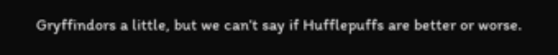Gryffindors a little, but we can’t say if Hufflepuffs are better or worse.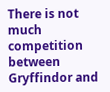There is not much competition between Gryffindor and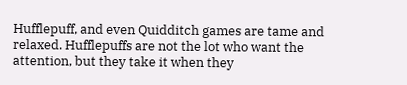Hufflepuff, and even Quidditch games are tame and relaxed. Hufflepuffs are not the lot who want the attention, but they take it when they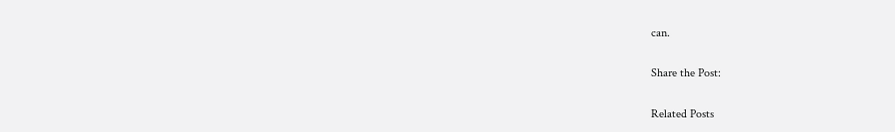can.

Share the Post:

Related Posts